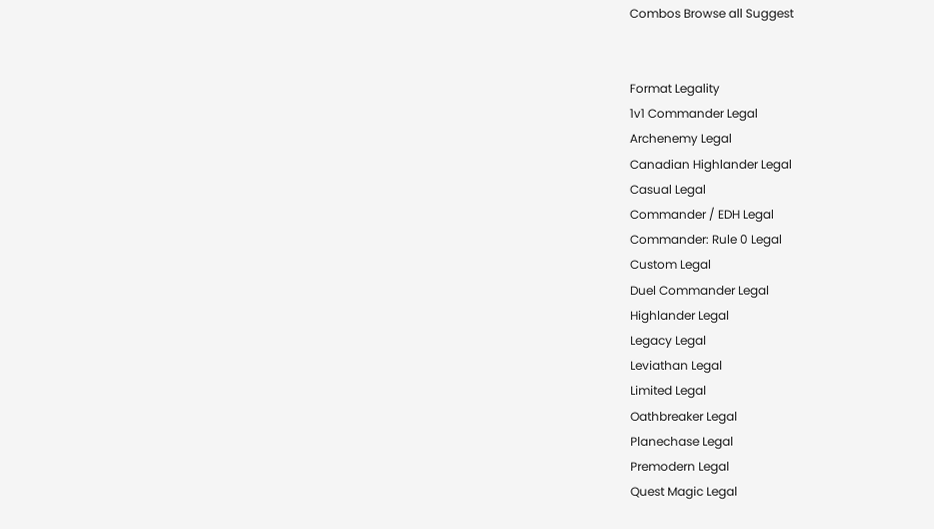Combos Browse all Suggest


Format Legality
1v1 Commander Legal
Archenemy Legal
Canadian Highlander Legal
Casual Legal
Commander / EDH Legal
Commander: Rule 0 Legal
Custom Legal
Duel Commander Legal
Highlander Legal
Legacy Legal
Leviathan Legal
Limited Legal
Oathbreaker Legal
Planechase Legal
Premodern Legal
Quest Magic Legal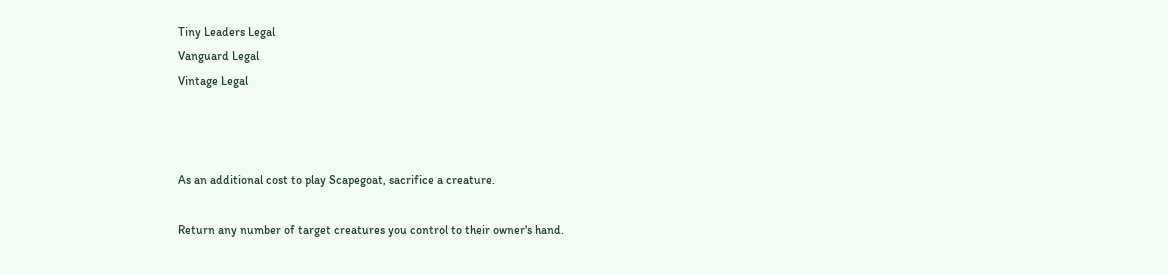Tiny Leaders Legal
Vanguard Legal
Vintage Legal



As an additional cost to play Scapegoat, sacrifice a creature.

Return any number of target creatures you control to their owner's hand.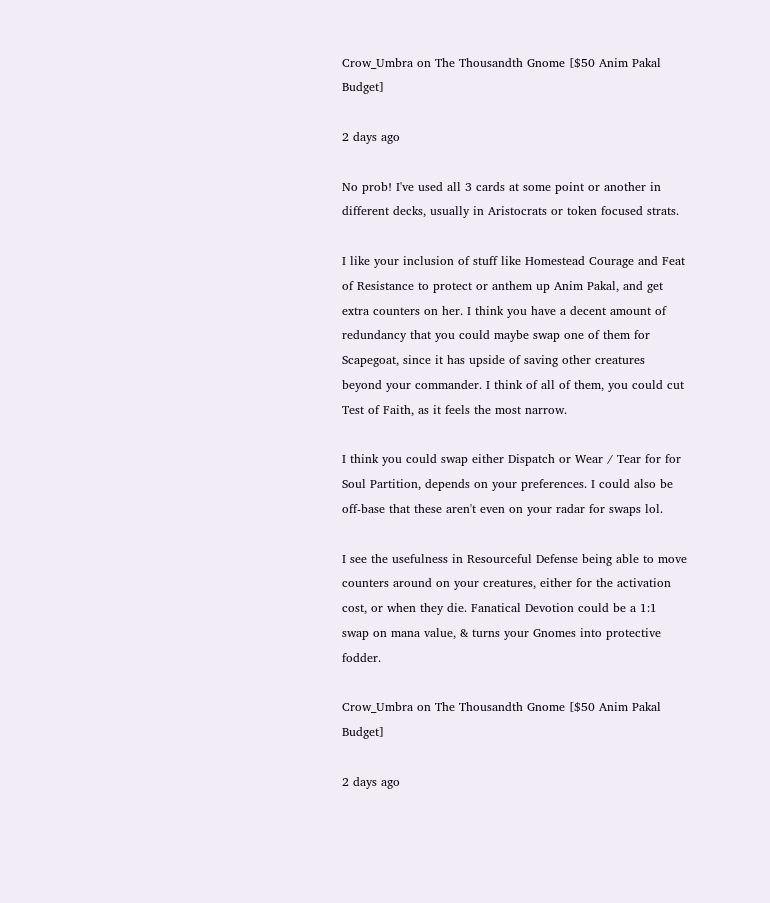Crow_Umbra on The Thousandth Gnome [$50 Anim Pakal Budget]

2 days ago

No prob! I've used all 3 cards at some point or another in different decks, usually in Aristocrats or token focused strats.

I like your inclusion of stuff like Homestead Courage and Feat of Resistance to protect or anthem up Anim Pakal, and get extra counters on her. I think you have a decent amount of redundancy that you could maybe swap one of them for Scapegoat, since it has upside of saving other creatures beyond your commander. I think of all of them, you could cut Test of Faith, as it feels the most narrow.

I think you could swap either Dispatch or Wear / Tear for for Soul Partition, depends on your preferences. I could also be off-base that these aren't even on your radar for swaps lol.

I see the usefulness in Resourceful Defense being able to move counters around on your creatures, either for the activation cost, or when they die. Fanatical Devotion could be a 1:1 swap on mana value, & turns your Gnomes into protective fodder.

Crow_Umbra on The Thousandth Gnome [$50 Anim Pakal Budget]

2 days ago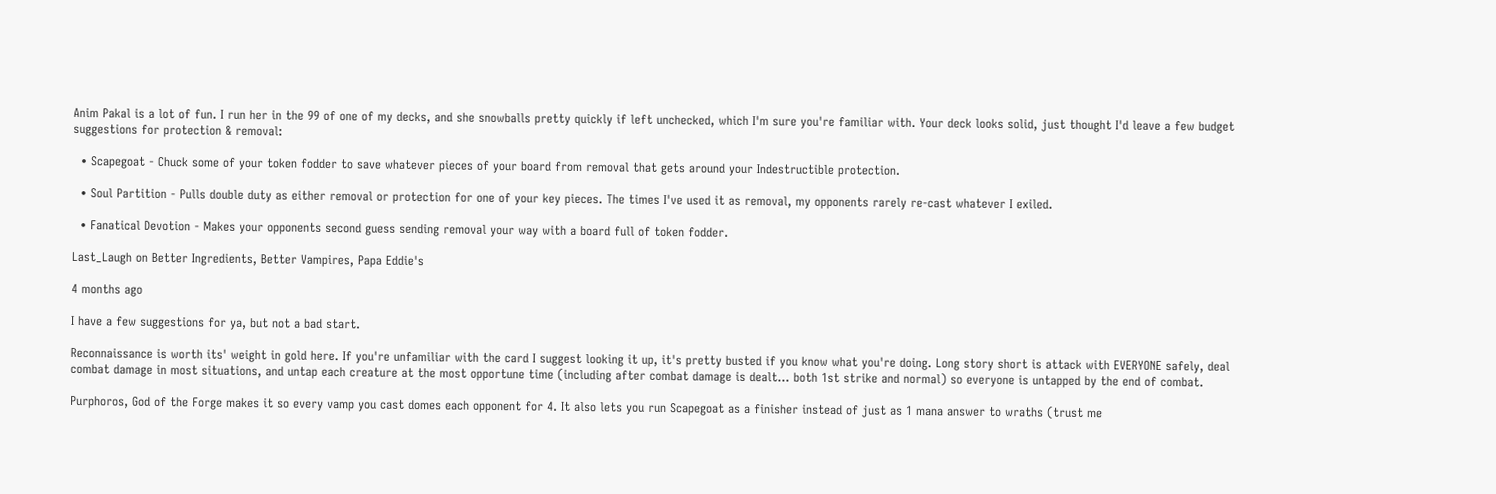Anim Pakal is a lot of fun. I run her in the 99 of one of my decks, and she snowballs pretty quickly if left unchecked, which I'm sure you're familiar with. Your deck looks solid, just thought I'd leave a few budget suggestions for protection & removal:

  • Scapegoat - Chuck some of your token fodder to save whatever pieces of your board from removal that gets around your Indestructible protection.

  • Soul Partition - Pulls double duty as either removal or protection for one of your key pieces. The times I've used it as removal, my opponents rarely re-cast whatever I exiled.

  • Fanatical Devotion - Makes your opponents second guess sending removal your way with a board full of token fodder.

Last_Laugh on Better Ingredients, Better Vampires, Papa Eddie's

4 months ago

I have a few suggestions for ya, but not a bad start.

Reconnaissance is worth its' weight in gold here. If you're unfamiliar with the card I suggest looking it up, it's pretty busted if you know what you're doing. Long story short is attack with EVERYONE safely, deal combat damage in most situations, and untap each creature at the most opportune time (including after combat damage is dealt... both 1st strike and normal) so everyone is untapped by the end of combat.

Purphoros, God of the Forge makes it so every vamp you cast domes each opponent for 4. It also lets you run Scapegoat as a finisher instead of just as 1 mana answer to wraths (trust me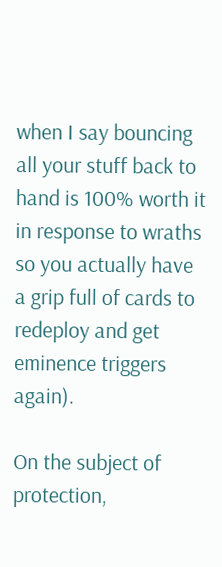when I say bouncing all your stuff back to hand is 100% worth it in response to wraths so you actually have a grip full of cards to redeploy and get eminence triggers again).

On the subject of protection,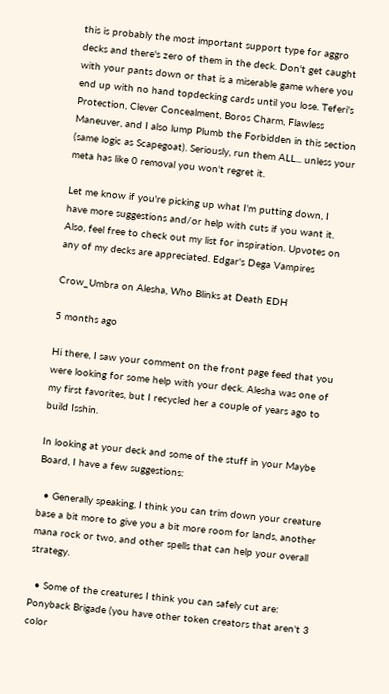this is probably the most important support type for aggro decks and there's zero of them in the deck. Don't get caught with your pants down or that is a miserable game where you end up with no hand topdecking cards until you lose. Teferi's Protection, Clever Concealment, Boros Charm, Flawless Maneuver, and I also lump Plumb the Forbidden in this section (same logic as Scapegoat). Seriously, run them ALL... unless your meta has like 0 removal you won't regret it.

Let me know if you're picking up what I'm putting down, I have more suggestions and/or help with cuts if you want it. Also, feel free to check out my list for inspiration. Upvotes on any of my decks are appreciated. Edgar's Dega Vampires

Crow_Umbra on Alesha, Who Blinks at Death EDH

5 months ago

Hi there, I saw your comment on the front page feed that you were looking for some help with your deck. Alesha was one of my first favorites, but I recycled her a couple of years ago to build Isshin.

In looking at your deck and some of the stuff in your Maybe Board, I have a few suggestions:

  • Generally speaking, I think you can trim down your creature base a bit more to give you a bit more room for lands, another mana rock or two, and other spells that can help your overall strategy.

  • Some of the creatures I think you can safely cut are: Ponyback Brigade (you have other token creators that aren't 3 color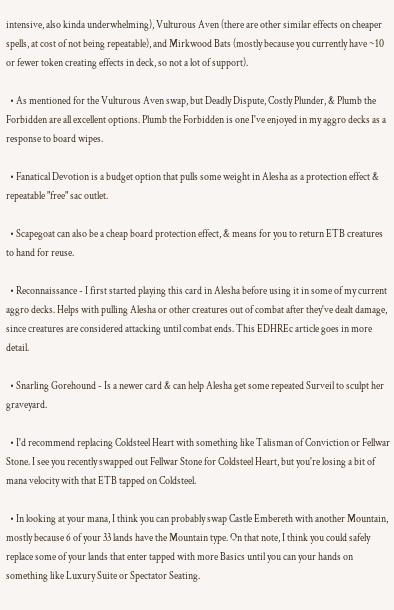intensive, also kinda underwhelming), Vulturous Aven (there are other similar effects on cheaper spells, at cost of not being repeatable), and Mirkwood Bats (mostly because you currently have ~10 or fewer token creating effects in deck, so not a lot of support).

  • As mentioned for the Vulturous Aven swap, but Deadly Dispute, Costly Plunder, & Plumb the Forbidden are all excellent options. Plumb the Forbidden is one I've enjoyed in my aggro decks as a response to board wipes.

  • Fanatical Devotion is a budget option that pulls some weight in Alesha as a protection effect & repeatable "free" sac outlet.

  • Scapegoat can also be a cheap board protection effect, & means for you to return ETB creatures to hand for reuse.

  • Reconnaissance - I first started playing this card in Alesha before using it in some of my current aggro decks. Helps with pulling Alesha or other creatures out of combat after they've dealt damage, since creatures are considered attacking until combat ends. This EDHREc article goes in more detail.

  • Snarling Gorehound - Is a newer card & can help Alesha get some repeated Surveil to sculpt her graveyard.

  • I'd recommend replacing Coldsteel Heart with something like Talisman of Conviction or Fellwar Stone. I see you recently swapped out Fellwar Stone for Coldsteel Heart, but you're losing a bit of mana velocity with that ETB tapped on Coldsteel.

  • In looking at your mana, I think you can probably swap Castle Embereth with another Mountain, mostly because 6 of your 33 lands have the Mountain type. On that note, I think you could safely replace some of your lands that enter tapped with more Basics until you can your hands on something like Luxury Suite or Spectator Seating.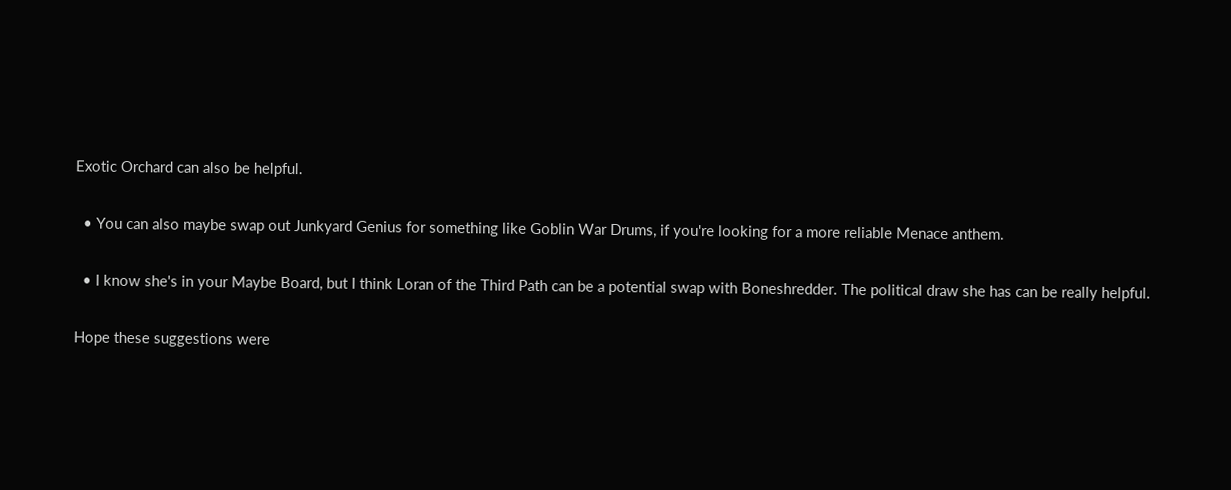Exotic Orchard can also be helpful.

  • You can also maybe swap out Junkyard Genius for something like Goblin War Drums, if you're looking for a more reliable Menace anthem.

  • I know she's in your Maybe Board, but I think Loran of the Third Path can be a potential swap with Boneshredder. The political draw she has can be really helpful.

Hope these suggestions were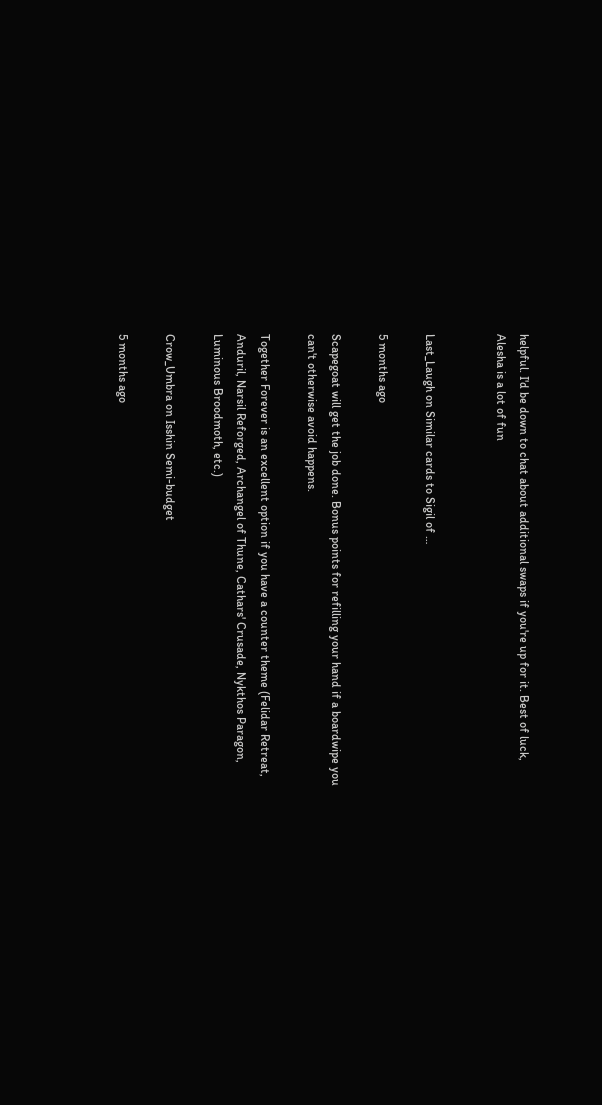helpful. I'd be down to chat about additional swaps if you're up for it. Best of luck, Alesha is a lot of fun


Last_Laugh on Similar cards to Sigil of …

5 months ago

Scapegoat will get the job done. Bonus points for refilling your hand if a boardwipe you can't otherwise avoid happens.

Together Forever is an excellent option if you have a counter theme (Felidar Retreat, Anduril, Narsil Reforged, Archangel of Thune, Cathars' Crusade, Nykthos Paragon, Luminous Broodmoth, etc.)

Crow_Umbra on Isshin Semi-budget

5 months ago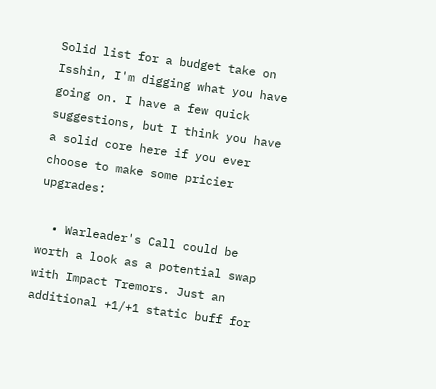Solid list for a budget take on Isshin, I'm digging what you have going on. I have a few quick suggestions, but I think you have a solid core here if you ever choose to make some pricier upgrades:

  • Warleader's Call could be worth a look as a potential swap with Impact Tremors. Just an additional +1/+1 static buff for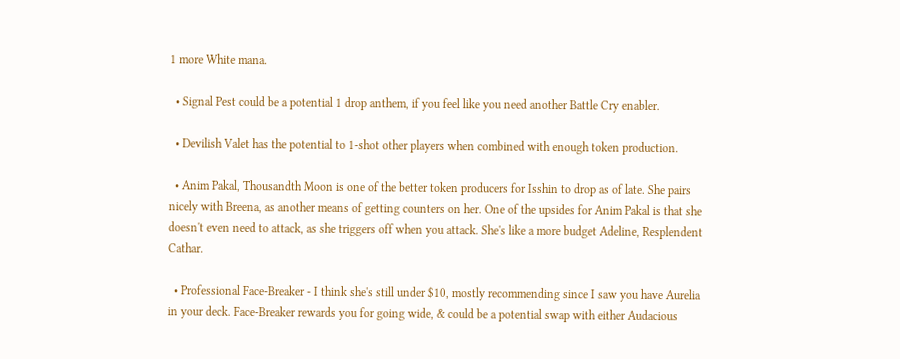1 more White mana.

  • Signal Pest could be a potential 1 drop anthem, if you feel like you need another Battle Cry enabler.

  • Devilish Valet has the potential to 1-shot other players when combined with enough token production.

  • Anim Pakal, Thousandth Moon is one of the better token producers for Isshin to drop as of late. She pairs nicely with Breena, as another means of getting counters on her. One of the upsides for Anim Pakal is that she doesn't even need to attack, as she triggers off when you attack. She's like a more budget Adeline, Resplendent Cathar.

  • Professional Face-Breaker - I think she's still under $10, mostly recommending since I saw you have Aurelia in your deck. Face-Breaker rewards you for going wide, & could be a potential swap with either Audacious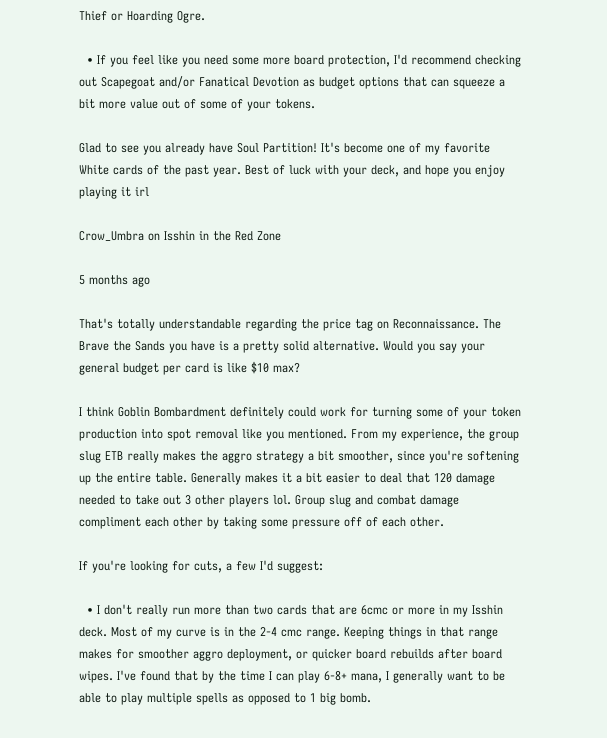Thief or Hoarding Ogre.

  • If you feel like you need some more board protection, I'd recommend checking out Scapegoat and/or Fanatical Devotion as budget options that can squeeze a bit more value out of some of your tokens.

Glad to see you already have Soul Partition! It's become one of my favorite White cards of the past year. Best of luck with your deck, and hope you enjoy playing it irl

Crow_Umbra on Isshin in the Red Zone

5 months ago

That's totally understandable regarding the price tag on Reconnaissance. The Brave the Sands you have is a pretty solid alternative. Would you say your general budget per card is like $10 max?

I think Goblin Bombardment definitely could work for turning some of your token production into spot removal like you mentioned. From my experience, the group slug ETB really makes the aggro strategy a bit smoother, since you're softening up the entire table. Generally makes it a bit easier to deal that 120 damage needed to take out 3 other players lol. Group slug and combat damage compliment each other by taking some pressure off of each other.

If you're looking for cuts, a few I'd suggest:

  • I don't really run more than two cards that are 6cmc or more in my Isshin deck. Most of my curve is in the 2-4 cmc range. Keeping things in that range makes for smoother aggro deployment, or quicker board rebuilds after board wipes. I've found that by the time I can play 6-8+ mana, I generally want to be able to play multiple spells as opposed to 1 big bomb.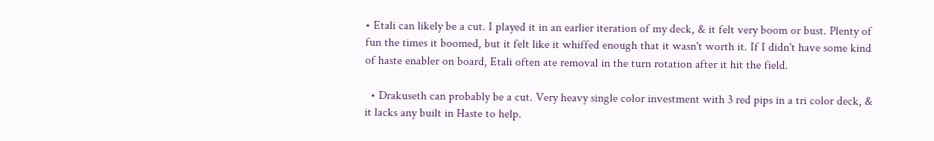• Etali can likely be a cut. I played it in an earlier iteration of my deck, & it felt very boom or bust. Plenty of fun the times it boomed, but it felt like it whiffed enough that it wasn't worth it. If I didn't have some kind of haste enabler on board, Etali often ate removal in the turn rotation after it hit the field.

  • Drakuseth can probably be a cut. Very heavy single color investment with 3 red pips in a tri color deck, & it lacks any built in Haste to help.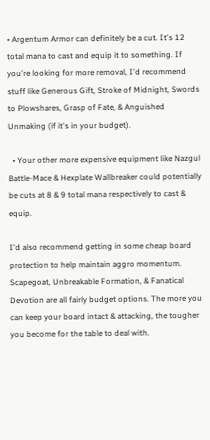• Argentum Armor can definitely be a cut. It's 12 total mana to cast and equip it to something. If you're looking for more removal, I'd recommend stuff like Generous Gift, Stroke of Midnight, Swords to Plowshares, Grasp of Fate, & Anguished Unmaking (if it's in your budget).

  • Your other more expensive equipment like Nazgul Battle-Mace & Hexplate Wallbreaker could potentially be cuts at 8 & 9 total mana respectively to cast & equip.

I'd also recommend getting in some cheap board protection to help maintain aggro momentum. Scapegoat, Unbreakable Formation, & Fanatical Devotion are all fairly budget options. The more you can keep your board intact & attacking, the tougher you become for the table to deal with.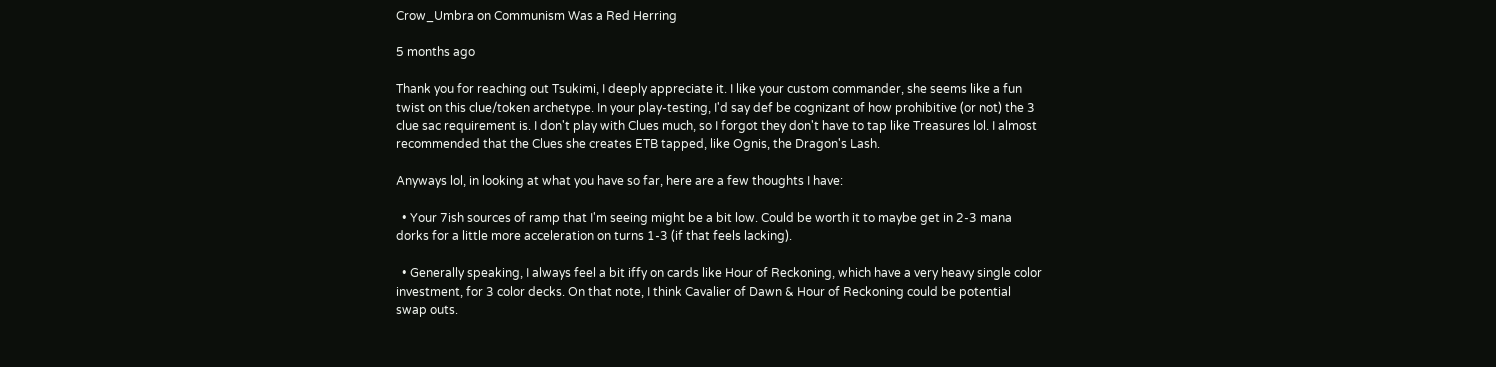Crow_Umbra on Communism Was a Red Herring

5 months ago

Thank you for reaching out Tsukimi, I deeply appreciate it. I like your custom commander, she seems like a fun twist on this clue/token archetype. In your play-testing, I'd say def be cognizant of how prohibitive (or not) the 3 clue sac requirement is. I don't play with Clues much, so I forgot they don't have to tap like Treasures lol. I almost recommended that the Clues she creates ETB tapped, like Ognis, the Dragon's Lash.

Anyways lol, in looking at what you have so far, here are a few thoughts I have:

  • Your 7ish sources of ramp that I'm seeing might be a bit low. Could be worth it to maybe get in 2-3 mana dorks for a little more acceleration on turns 1-3 (if that feels lacking).

  • Generally speaking, I always feel a bit iffy on cards like Hour of Reckoning, which have a very heavy single color investment, for 3 color decks. On that note, I think Cavalier of Dawn & Hour of Reckoning could be potential swap outs.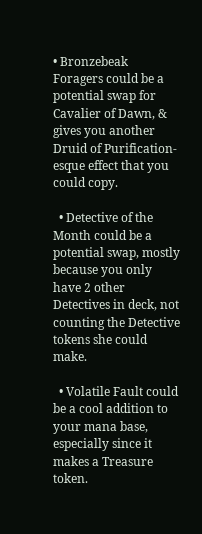• Bronzebeak Foragers could be a potential swap for Cavalier of Dawn, & gives you another Druid of Purification-esque effect that you could copy.

  • Detective of the Month could be a potential swap, mostly because you only have 2 other Detectives in deck, not counting the Detective tokens she could make.

  • Volatile Fault could be a cool addition to your mana base, especially since it makes a Treasure token.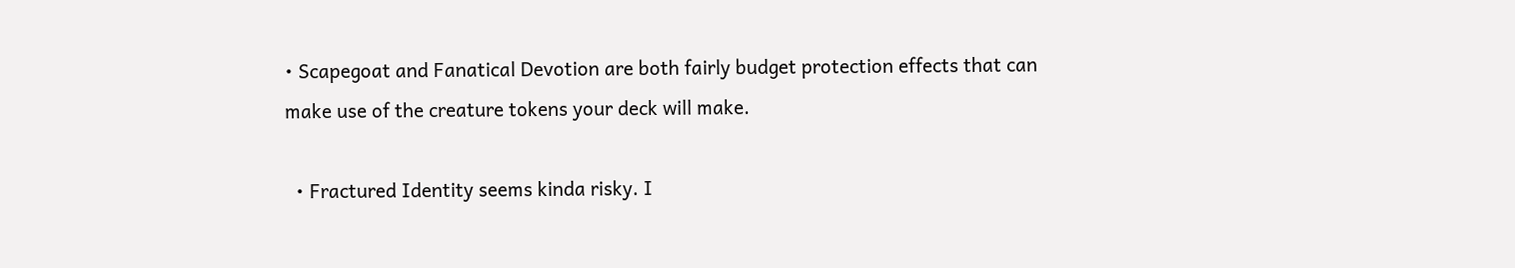• Scapegoat and Fanatical Devotion are both fairly budget protection effects that can make use of the creature tokens your deck will make.

  • Fractured Identity seems kinda risky. I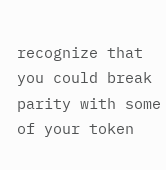recognize that you could break parity with some of your token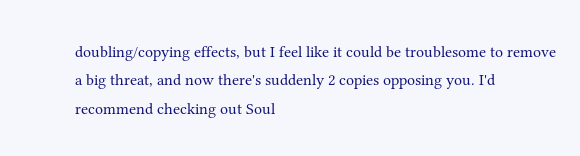doubling/copying effects, but I feel like it could be troublesome to remove a big threat, and now there's suddenly 2 copies opposing you. I'd recommend checking out Soul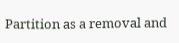Partition as a removal and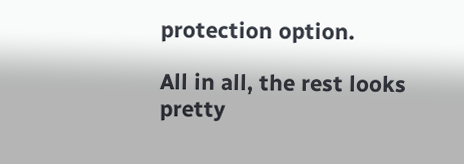protection option.

All in all, the rest looks pretty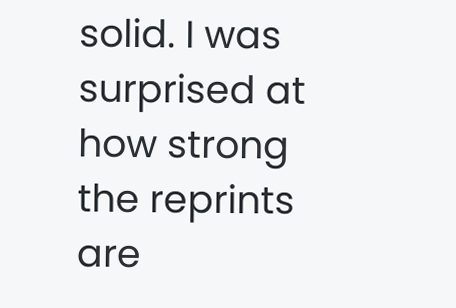solid. I was surprised at how strong the reprints are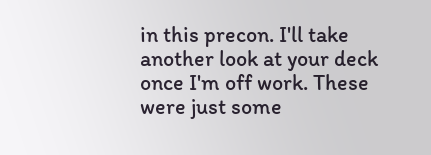in this precon. I'll take another look at your deck once I'm off work. These were just some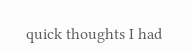quick thoughts I had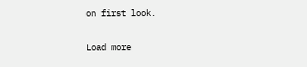on first look.

Load more